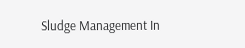Sludge Management In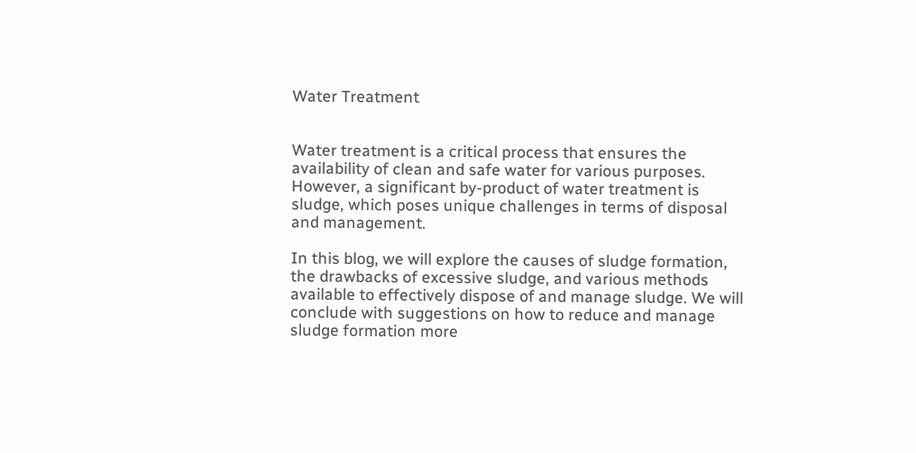Water Treatment


Water treatment is a critical process that ensures the availability of clean and safe water for various purposes. However, a significant by-product of water treatment is sludge, which poses unique challenges in terms of disposal and management.

In this blog, we will explore the causes of sludge formation, the drawbacks of excessive sludge, and various methods available to effectively dispose of and manage sludge. We will conclude with suggestions on how to reduce and manage sludge formation more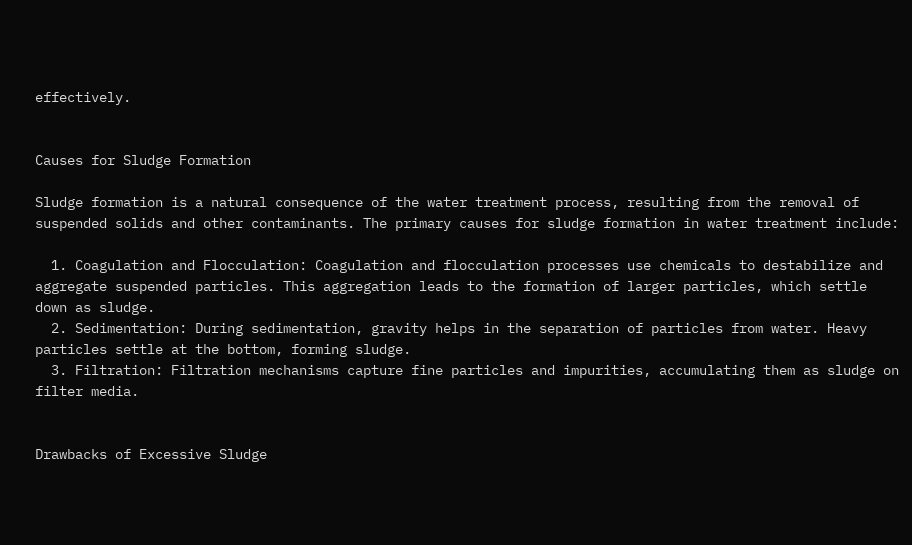effectively.


Causes for Sludge Formation

Sludge formation is a natural consequence of the water treatment process, resulting from the removal of suspended solids and other contaminants. The primary causes for sludge formation in water treatment include:

  1. Coagulation and Flocculation: Coagulation and flocculation processes use chemicals to destabilize and aggregate suspended particles. This aggregation leads to the formation of larger particles, which settle down as sludge.
  2. Sedimentation: During sedimentation, gravity helps in the separation of particles from water. Heavy particles settle at the bottom, forming sludge.
  3. Filtration: Filtration mechanisms capture fine particles and impurities, accumulating them as sludge on filter media.


Drawbacks of Excessive Sludge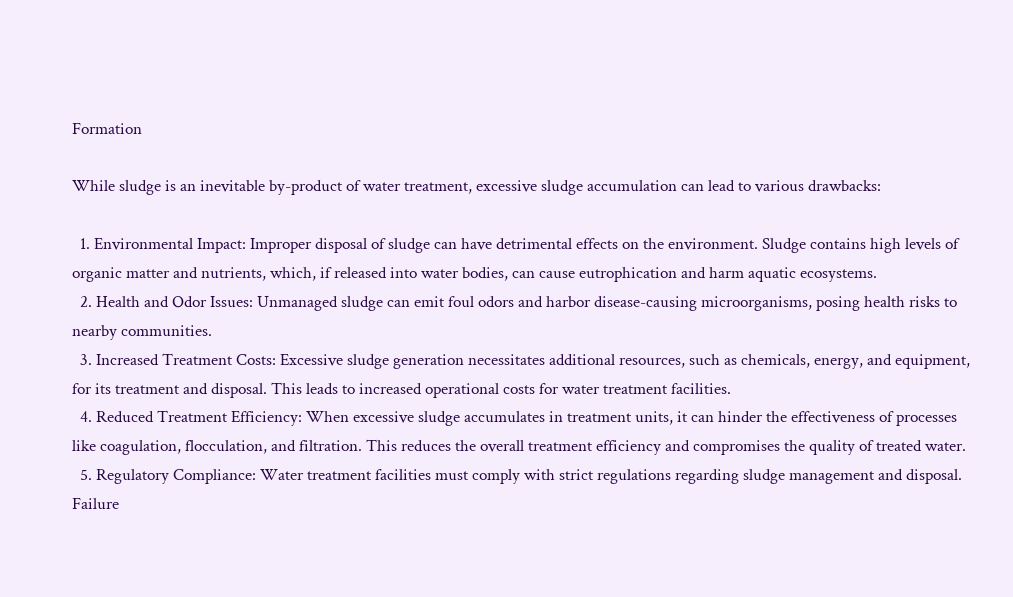Formation

While sludge is an inevitable by-product of water treatment, excessive sludge accumulation can lead to various drawbacks:

  1. Environmental Impact: Improper disposal of sludge can have detrimental effects on the environment. Sludge contains high levels of organic matter and nutrients, which, if released into water bodies, can cause eutrophication and harm aquatic ecosystems.
  2. Health and Odor Issues: Unmanaged sludge can emit foul odors and harbor disease-causing microorganisms, posing health risks to nearby communities.
  3. Increased Treatment Costs: Excessive sludge generation necessitates additional resources, such as chemicals, energy, and equipment, for its treatment and disposal. This leads to increased operational costs for water treatment facilities.
  4. Reduced Treatment Efficiency: When excessive sludge accumulates in treatment units, it can hinder the effectiveness of processes like coagulation, flocculation, and filtration. This reduces the overall treatment efficiency and compromises the quality of treated water.
  5. Regulatory Compliance: Water treatment facilities must comply with strict regulations regarding sludge management and disposal. Failure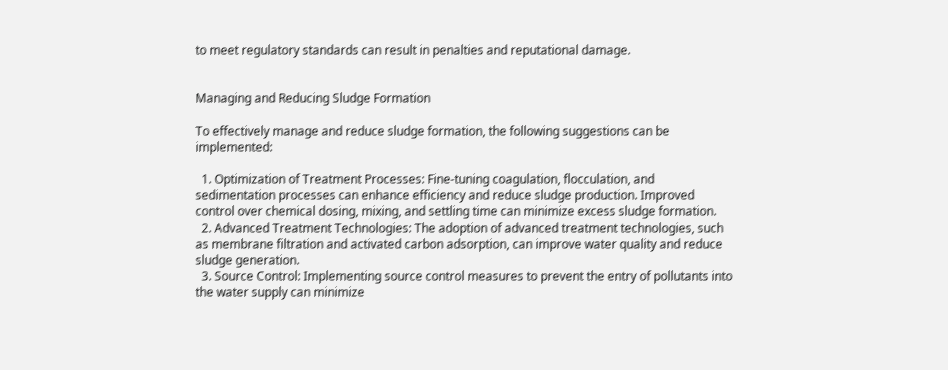to meet regulatory standards can result in penalties and reputational damage.


Managing and Reducing Sludge Formation

To effectively manage and reduce sludge formation, the following suggestions can be implemented:

  1. Optimization of Treatment Processes: Fine-tuning coagulation, flocculation, and sedimentation processes can enhance efficiency and reduce sludge production. Improved control over chemical dosing, mixing, and settling time can minimize excess sludge formation.
  2. Advanced Treatment Technologies: The adoption of advanced treatment technologies, such as membrane filtration and activated carbon adsorption, can improve water quality and reduce sludge generation.
  3. Source Control: Implementing source control measures to prevent the entry of pollutants into the water supply can minimize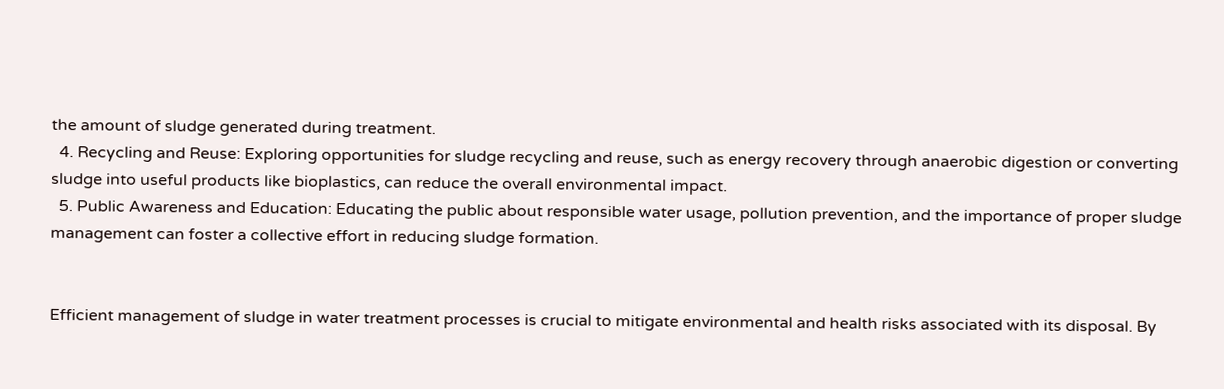the amount of sludge generated during treatment.
  4. Recycling and Reuse: Exploring opportunities for sludge recycling and reuse, such as energy recovery through anaerobic digestion or converting sludge into useful products like bioplastics, can reduce the overall environmental impact.
  5. Public Awareness and Education: Educating the public about responsible water usage, pollution prevention, and the importance of proper sludge management can foster a collective effort in reducing sludge formation.


Efficient management of sludge in water treatment processes is crucial to mitigate environmental and health risks associated with its disposal. By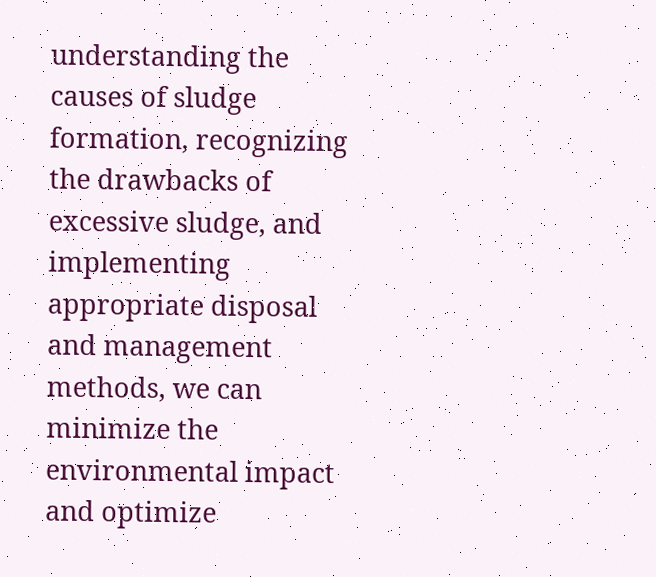understanding the causes of sludge formation, recognizing the drawbacks of excessive sludge, and implementing appropriate disposal and management methods, we can minimize the environmental impact and optimize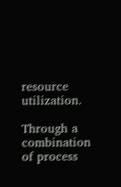resource utilization.

Through a combination of process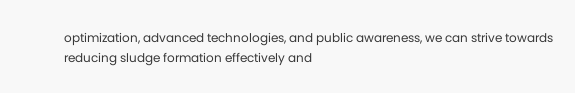optimization, advanced technologies, and public awareness, we can strive towards reducing sludge formation effectively and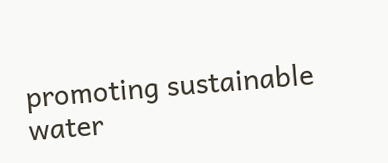promoting sustainable water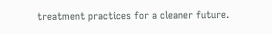treatment practices for a cleaner future.